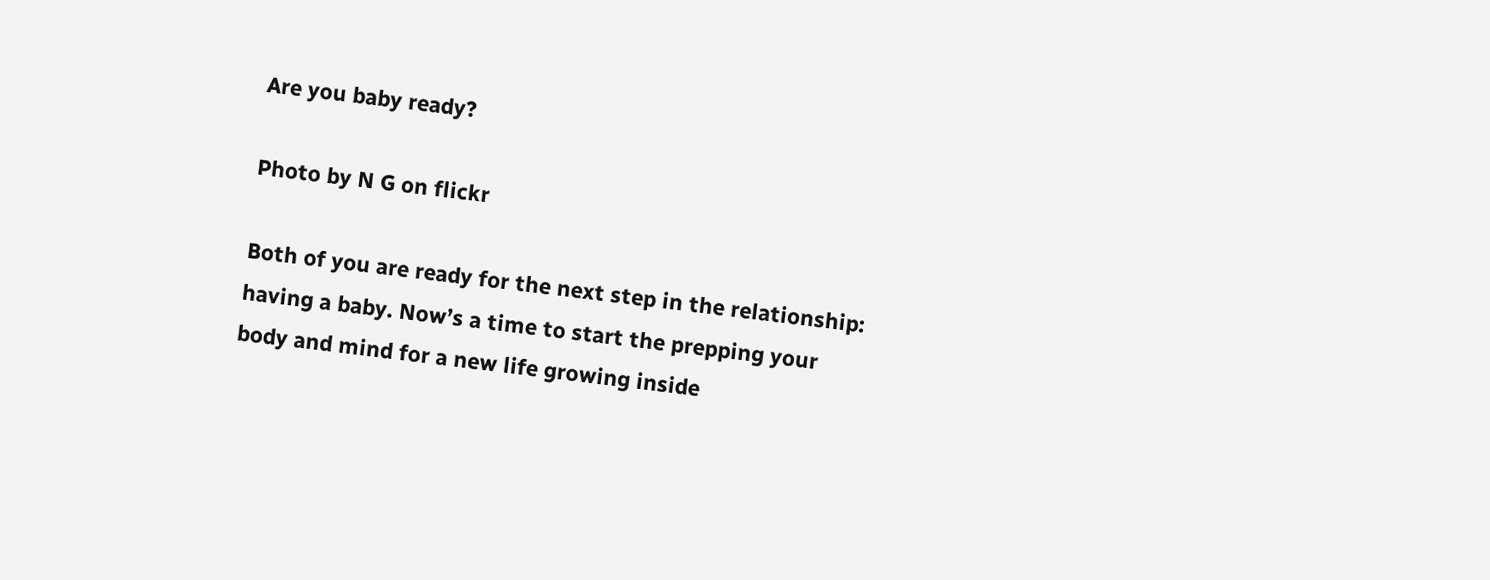Are you baby ready?

Photo by N G on flickr

Both of you are ready for the next step in the relationship: having a baby. Now’s a time to start the prepping your body and mind for a new life growing inside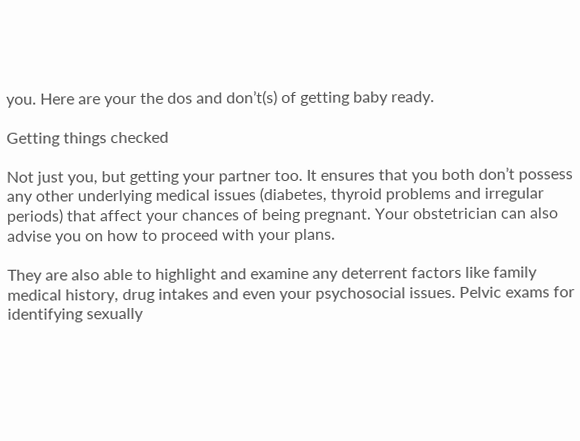you. Here are your the dos and don’t(s) of getting baby ready.

Getting things checked

Not just you, but getting your partner too. It ensures that you both don’t possess any other underlying medical issues (diabetes, thyroid problems and irregular periods) that affect your chances of being pregnant. Your obstetrician can also advise you on how to proceed with your plans.

They are also able to highlight and examine any deterrent factors like family medical history, drug intakes and even your psychosocial issues. Pelvic exams for identifying sexually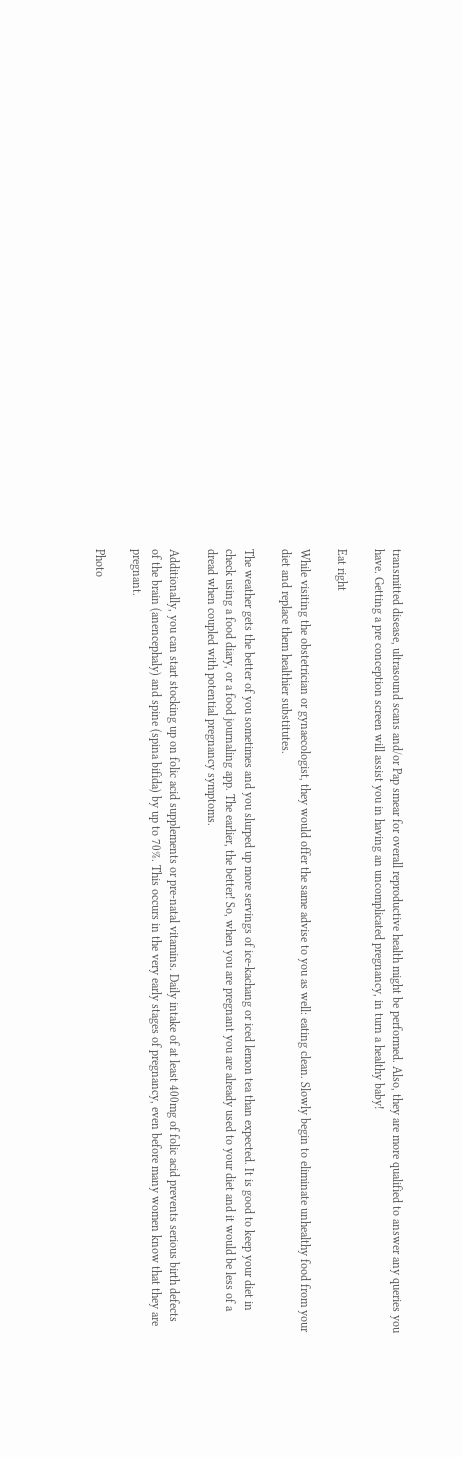transmitted disease, ultrasound scans and/or Pap smear for overall reproductive health might be performed. Also, they are more qualified to answer any queries you have. Getting a pre conception screen will assist you in having an uncomplicated pregnancy, in turn a healthy baby!

Eat right

While visiting the obstetrician or gynaecologist, they would offer the same advise to you as well: eating clean. Slowly begin to eliminate unhealthy food from your diet and replace them healthier substitutes.

The weather gets the better of you sometimes and you slurped up more servings of ice-kachang or iced lemon tea than expected. It is good to keep your diet in check using a food diary, or a food journaling app. The earlier, the better! So, when you are pregnant you are already used to your diet and it would be less of a dread when coupled with potential pregnancy symptoms.

Additionally, you can start stocking up on folic acid supplements or pre-natal vitamins. Daily intake of at least 400mg of folic acid prevents serious birth defects of the brain (anencephaly) and spine (spina bifida) by up to 70%. This occurs in the very early stages of pregnancy, even before many women know that they are pregnant.

Photo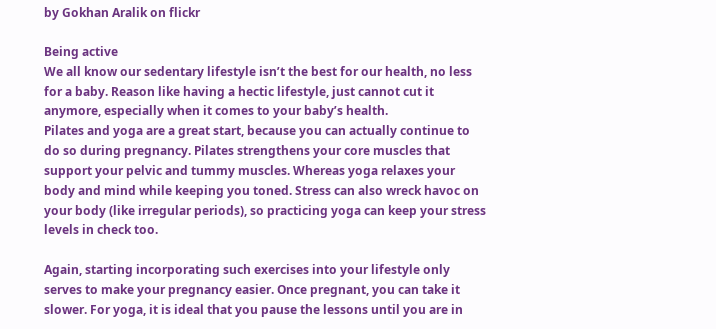by Gokhan Aralik on flickr

Being active
We all know our sedentary lifestyle isn’t the best for our health, no less for a baby. Reason like having a hectic lifestyle, just cannot cut it anymore, especially when it comes to your baby’s health.
Pilates and yoga are a great start, because you can actually continue to do so during pregnancy. Pilates strengthens your core muscles that support your pelvic and tummy muscles. Whereas yoga relaxes your body and mind while keeping you toned. Stress can also wreck havoc on your body (like irregular periods), so practicing yoga can keep your stress levels in check too.

Again, starting incorporating such exercises into your lifestyle only serves to make your pregnancy easier. Once pregnant, you can take it slower. For yoga, it is ideal that you pause the lessons until you are in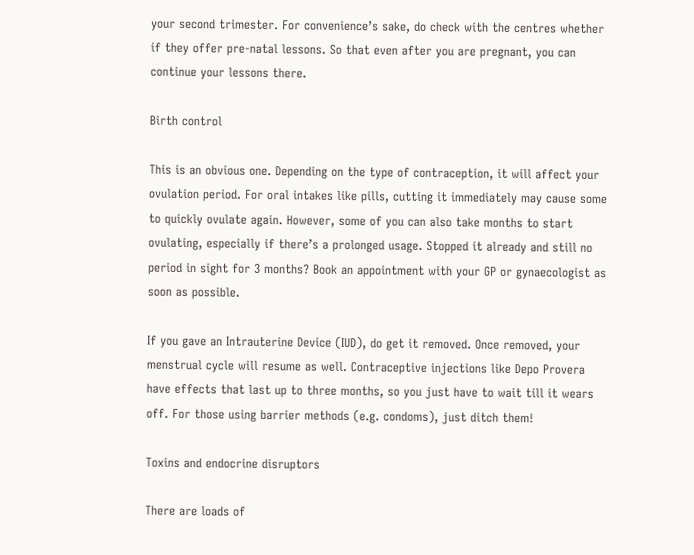your second trimester. For convenience’s sake, do check with the centres whether if they offer pre-natal lessons. So that even after you are pregnant, you can continue your lessons there.

Birth control

This is an obvious one. Depending on the type of contraception, it will affect your ovulation period. For oral intakes like pills, cutting it immediately may cause some to quickly ovulate again. However, some of you can also take months to start ovulating, especially if there’s a prolonged usage. Stopped it already and still no period in sight for 3 months? Book an appointment with your GP or gynaecologist as soon as possible.

If you gave an Intrauterine Device (IUD), do get it removed. Once removed, your menstrual cycle will resume as well. Contraceptive injections like Depo Provera have effects that last up to three months, so you just have to wait till it wears off. For those using barrier methods (e.g. condoms), just ditch them!

Toxins and endocrine disruptors

There are loads of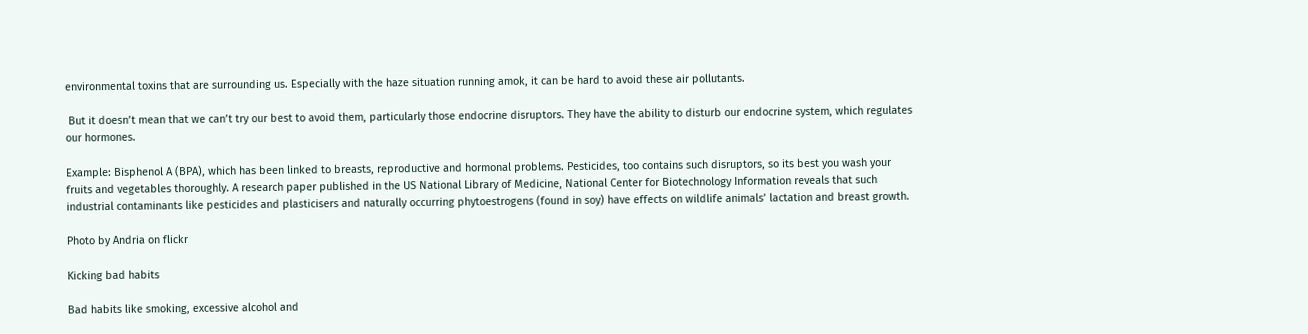environmental toxins that are surrounding us. Especially with the haze situation running amok, it can be hard to avoid these air pollutants.

 But it doesn’t mean that we can’t try our best to avoid them, particularly those endocrine disruptors. They have the ability to disturb our endocrine system, which regulates our hormones.

Example: Bisphenol A (BPA), which has been linked to breasts, reproductive and hormonal problems. Pesticides, too contains such disruptors, so its best you wash your fruits and vegetables thoroughly. A research paper published in the US National Library of Medicine, National Center for Biotechnology Information reveals that such industrial contaminants like pesticides and plasticisers and naturally occurring phytoestrogens (found in soy) have effects on wildlife animals’ lactation and breast growth.

Photo by Andria on flickr

Kicking bad habits

Bad habits like smoking, excessive alcohol and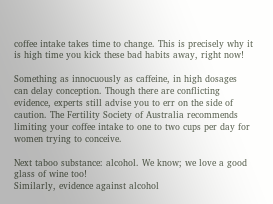coffee intake takes time to change. This is precisely why it is high time you kick these bad habits away, right now!

Something as innocuously as caffeine, in high dosages can delay conception. Though there are conflicting evidence, experts still advise you to err on the side of caution. The Fertility Society of Australia recommends limiting your coffee intake to one to two cups per day for women trying to conceive.

Next taboo substance: alcohol. We know; we love a good glass of wine too!
Similarly, evidence against alcohol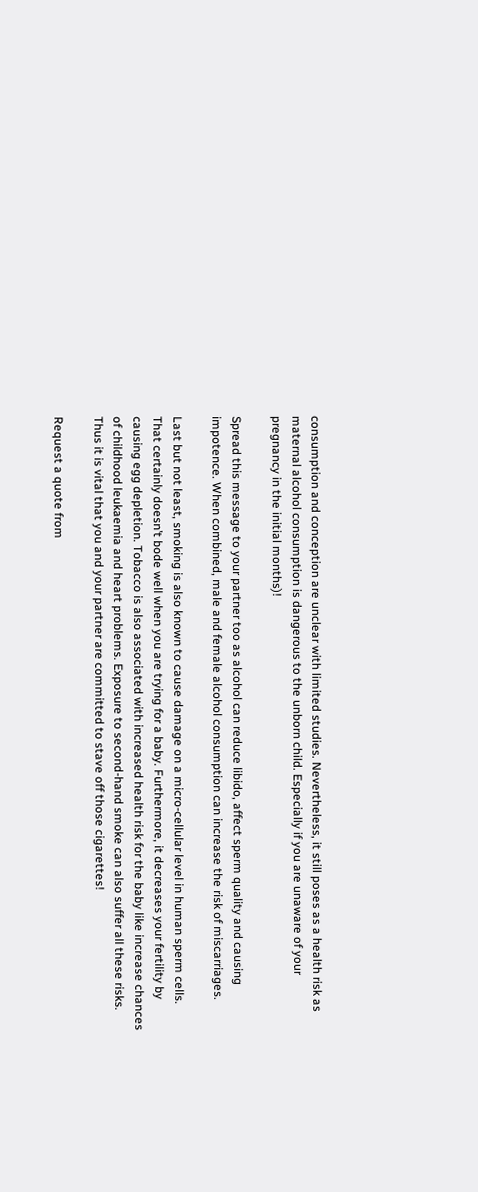consumption and conception are unclear with limited studies. Nevertheless, it still poses as a health risk as maternal alcohol consumption is dangerous to the unborn child. Especially if you are unaware of your pregnancy in the initial months)!

Spread this message to your partner too as alcohol can reduce libido, affect sperm quality and causing impotence. When combined, male and female alcohol consumption can increase the risk of miscarriages.

Last but not least, smoking is also known to cause damage on a micro-cellular level in human sperm cells. That certainly doesn’t bode well when you are trying for a baby. Furthermore, it decreases your fertility by causing egg depletion. Tobacco is also associated with increased health risk for the baby like increase chances of childhood leukaemia and heart problems. Exposure to second-hand smoke can also suffer all these risks. Thus it is vital that you and your partner are committed to stave off those cigarettes!

Request a quote from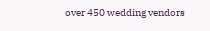over 450 wedding vendors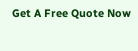Get A Free Quote Now